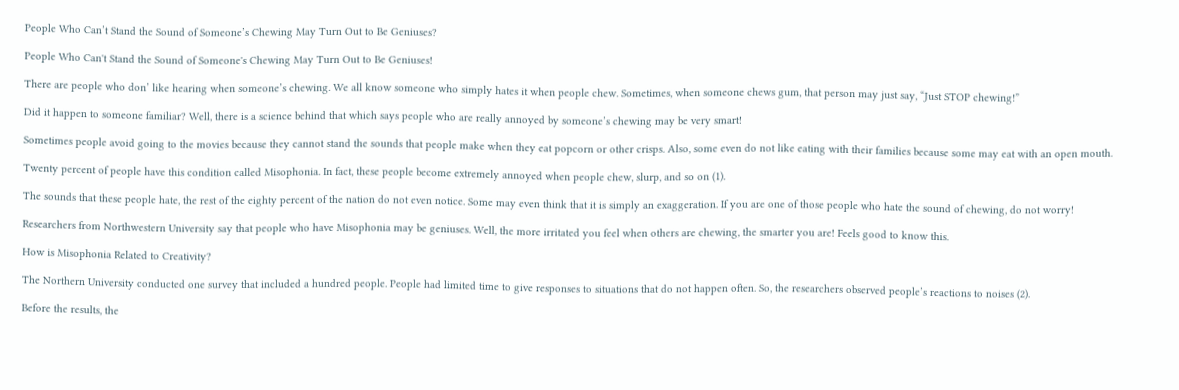People Who Can’t Stand the Sound of Someone’s Chewing May Turn Out to Be Geniuses?

People Who Can't Stand the Sound of Someone's Chewing May Turn Out to Be Geniuses!

There are people who don’ like hearing when someone’s chewing. We all know someone who simply hates it when people chew. Sometimes, when someone chews gum, that person may just say, “Just STOP chewing!”

Did it happen to someone familiar? Well, there is a science behind that which says people who are really annoyed by someone’s chewing may be very smart!

Sometimes people avoid going to the movies because they cannot stand the sounds that people make when they eat popcorn or other crisps. Also, some even do not like eating with their families because some may eat with an open mouth.

Twenty percent of people have this condition called Misophonia. In fact, these people become extremely annoyed when people chew, slurp, and so on (1).

The sounds that these people hate, the rest of the eighty percent of the nation do not even notice. Some may even think that it is simply an exaggeration. If you are one of those people who hate the sound of chewing, do not worry!

Researchers from Northwestern University say that people who have Misophonia may be geniuses. Well, the more irritated you feel when others are chewing, the smarter you are! Feels good to know this.

How is Misophonia Related to Creativity?

The Northern University conducted one survey that included a hundred people. People had limited time to give responses to situations that do not happen often. So, the researchers observed people’s reactions to noises (2).

Before the results, the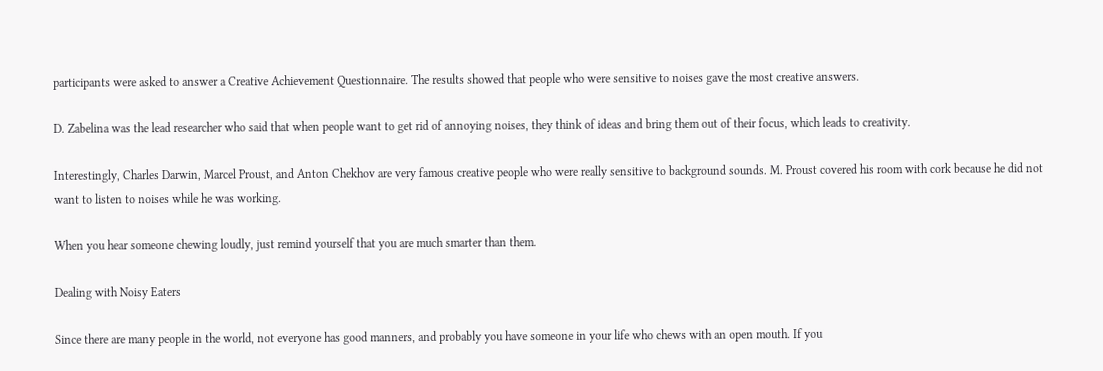participants were asked to answer a Creative Achievement Questionnaire. The results showed that people who were sensitive to noises gave the most creative answers.

D. Zabelina was the lead researcher who said that when people want to get rid of annoying noises, they think of ideas and bring them out of their focus, which leads to creativity.

Interestingly, Charles Darwin, Marcel Proust, and Anton Chekhov are very famous creative people who were really sensitive to background sounds. M. Proust covered his room with cork because he did not want to listen to noises while he was working.

When you hear someone chewing loudly, just remind yourself that you are much smarter than them.

Dealing with Noisy Eaters

Since there are many people in the world, not everyone has good manners, and probably you have someone in your life who chews with an open mouth. If you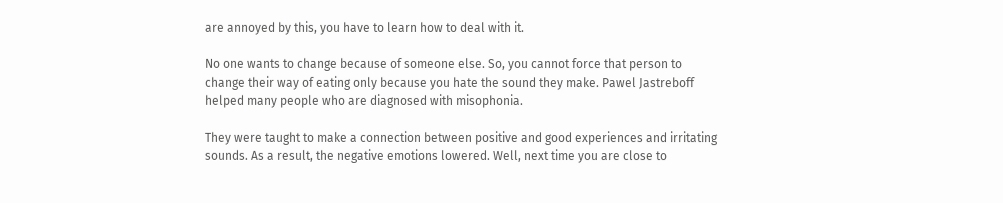are annoyed by this, you have to learn how to deal with it.

No one wants to change because of someone else. So, you cannot force that person to change their way of eating only because you hate the sound they make. Pawel Jastreboff helped many people who are diagnosed with misophonia.

They were taught to make a connection between positive and good experiences and irritating sounds. As a result, the negative emotions lowered. Well, next time you are close to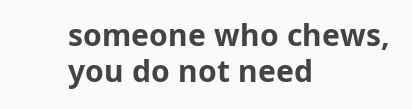someone who chews, you do not need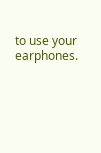to use your earphones.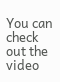You can check out the video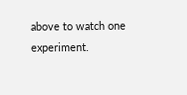above to watch one experiment.